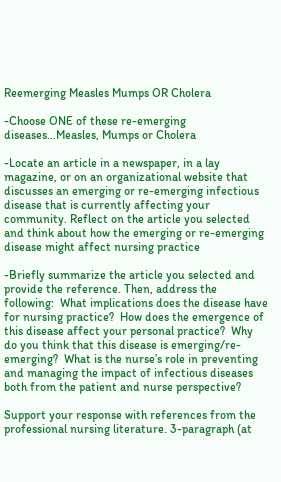Reemerging Measles Mumps OR Cholera

-Choose ONE of these re-emerging diseases…Measles, Mumps or Cholera

-Locate an article in a newspaper, in a lay magazine, or on an organizational website that discusses an emerging or re-emerging infectious disease that is currently affecting your community. Reflect on the article you selected and think about how the emerging or re-emerging disease might affect nursing practice

-Briefly summarize the article you selected and provide the reference. Then, address the following:  What implications does the disease have for nursing practice?  How does the emergence of this disease affect your personal practice?  Why do you think that this disease is emerging/re-emerging?  What is the nurse’s role in preventing and managing the impact of infectious diseases both from the patient and nurse perspective?

Support your response with references from the professional nursing literature. 3-paragraph (at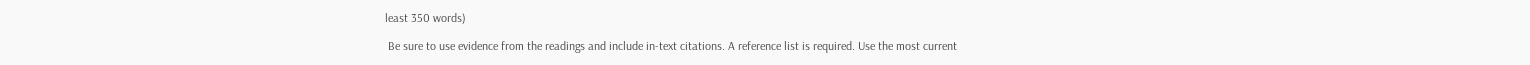least 350 words)

 Be sure to use evidence from the readings and include in-text citations. A reference list is required. Use the most current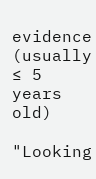evidence (usually ≤ 5 years old)

"Looking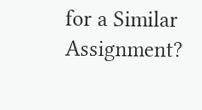for a Similar Assignment?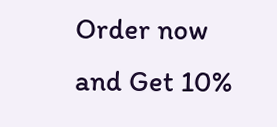Order now and Get 10%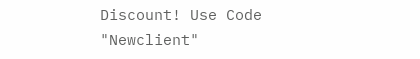Discount! Use Code "Newclient"